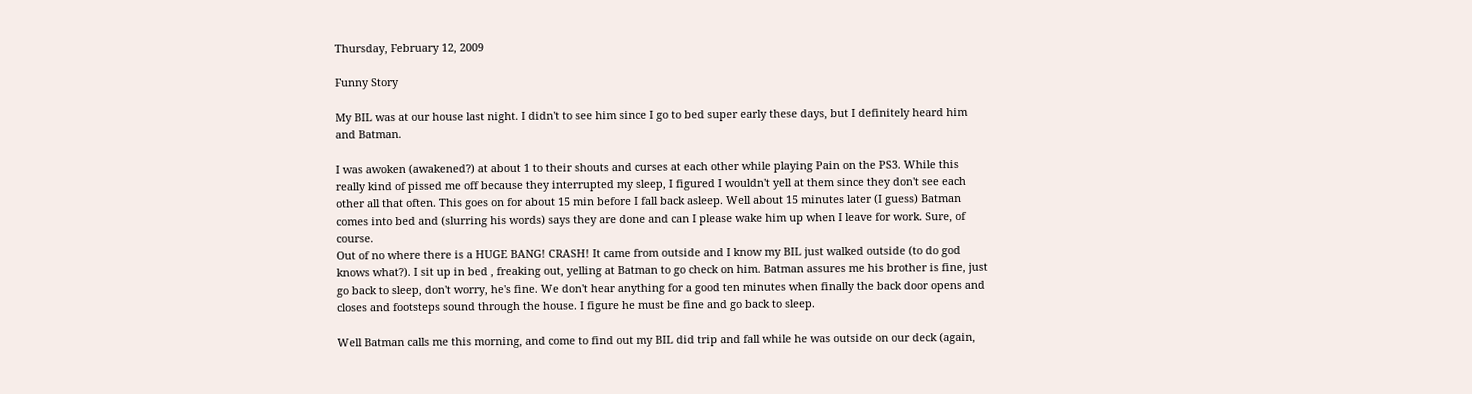Thursday, February 12, 2009

Funny Story

My BIL was at our house last night. I didn't to see him since I go to bed super early these days, but I definitely heard him and Batman.

I was awoken (awakened?) at about 1 to their shouts and curses at each other while playing Pain on the PS3. While this really kind of pissed me off because they interrupted my sleep, I figured I wouldn't yell at them since they don't see each other all that often. This goes on for about 15 min before I fall back asleep. Well about 15 minutes later (I guess) Batman comes into bed and (slurring his words) says they are done and can I please wake him up when I leave for work. Sure, of course.
Out of no where there is a HUGE BANG! CRASH! It came from outside and I know my BIL just walked outside (to do god knows what?). I sit up in bed , freaking out, yelling at Batman to go check on him. Batman assures me his brother is fine, just go back to sleep, don't worry, he's fine. We don't hear anything for a good ten minutes when finally the back door opens and closes and footsteps sound through the house. I figure he must be fine and go back to sleep.

Well Batman calls me this morning, and come to find out my BIL did trip and fall while he was outside on our deck (again,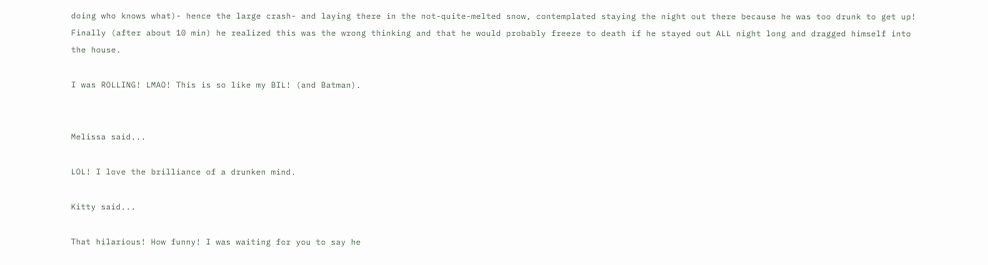doing who knows what)- hence the large crash- and laying there in the not-quite-melted snow, contemplated staying the night out there because he was too drunk to get up! Finally (after about 10 min) he realized this was the wrong thinking and that he would probably freeze to death if he stayed out ALL night long and dragged himself into the house.

I was ROLLING! LMAO! This is so like my BIL! (and Batman).


Melissa said...

LOL! I love the brilliance of a drunken mind.

Kitty said...

That hilarious! How funny! I was waiting for you to say he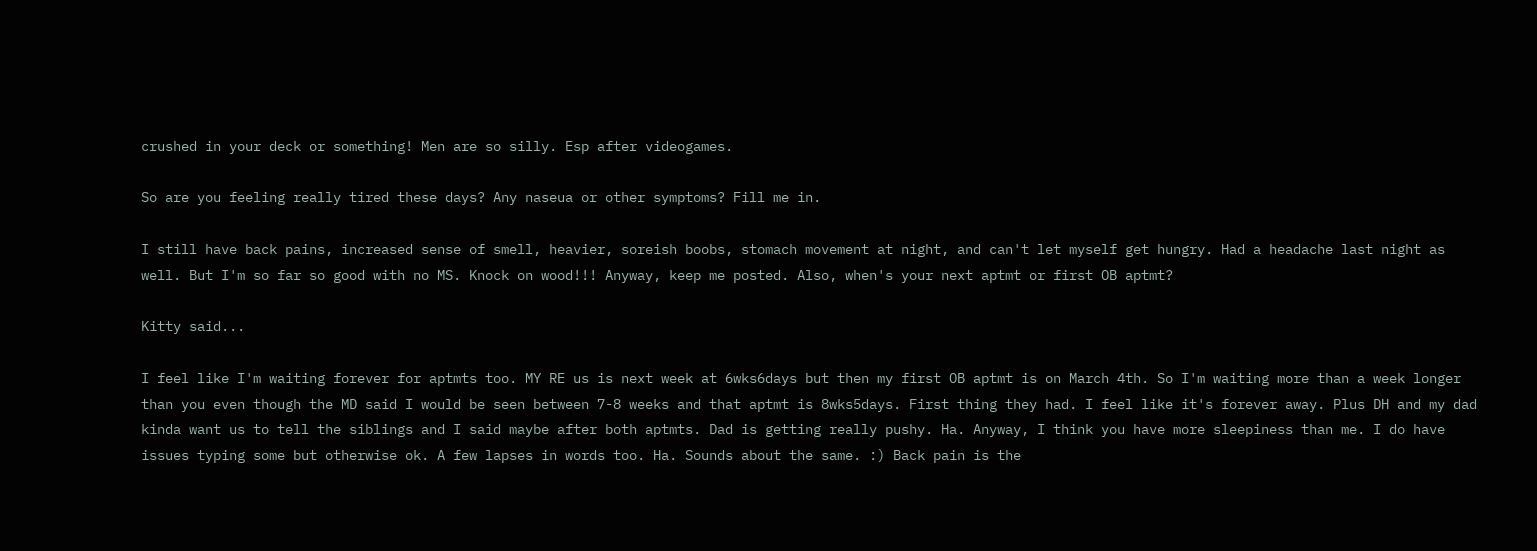crushed in your deck or something! Men are so silly. Esp after videogames.

So are you feeling really tired these days? Any naseua or other symptoms? Fill me in.

I still have back pains, increased sense of smell, heavier, soreish boobs, stomach movement at night, and can't let myself get hungry. Had a headache last night as well. But I'm so far so good with no MS. Knock on wood!!! Anyway, keep me posted. Also, when's your next aptmt or first OB aptmt?

Kitty said...

I feel like I'm waiting forever for aptmts too. MY RE us is next week at 6wks6days but then my first OB aptmt is on March 4th. So I'm waiting more than a week longer than you even though the MD said I would be seen between 7-8 weeks and that aptmt is 8wks5days. First thing they had. I feel like it's forever away. Plus DH and my dad kinda want us to tell the siblings and I said maybe after both aptmts. Dad is getting really pushy. Ha. Anyway, I think you have more sleepiness than me. I do have issues typing some but otherwise ok. A few lapses in words too. Ha. Sounds about the same. :) Back pain is the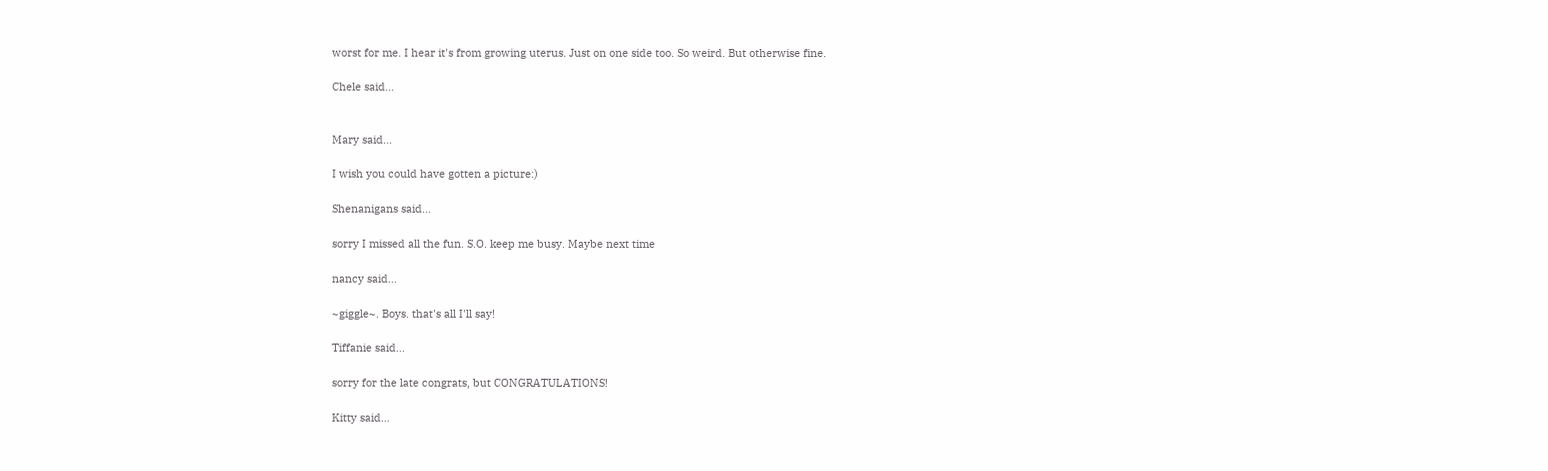worst for me. I hear it's from growing uterus. Just on one side too. So weird. But otherwise fine.

Chele said...


Mary said...

I wish you could have gotten a picture:)

Shenanigans said...

sorry I missed all the fun. S.O. keep me busy. Maybe next time

nancy said...

~giggle~. Boys. that's all I'll say!

Tiffanie said...

sorry for the late congrats, but CONGRATULATIONS!

Kitty said...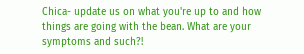Chica- update us on what you're up to and how things are going with the bean. What are your symptoms and such?!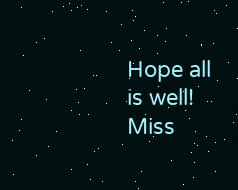Hope all is well!
Miss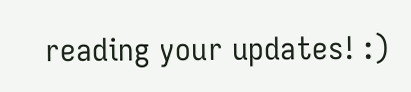reading your updates! :)